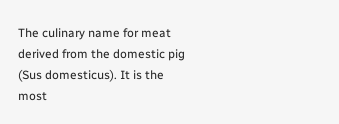The culinary name for meat derived from the domestic pig (Sus domesticus). It is the most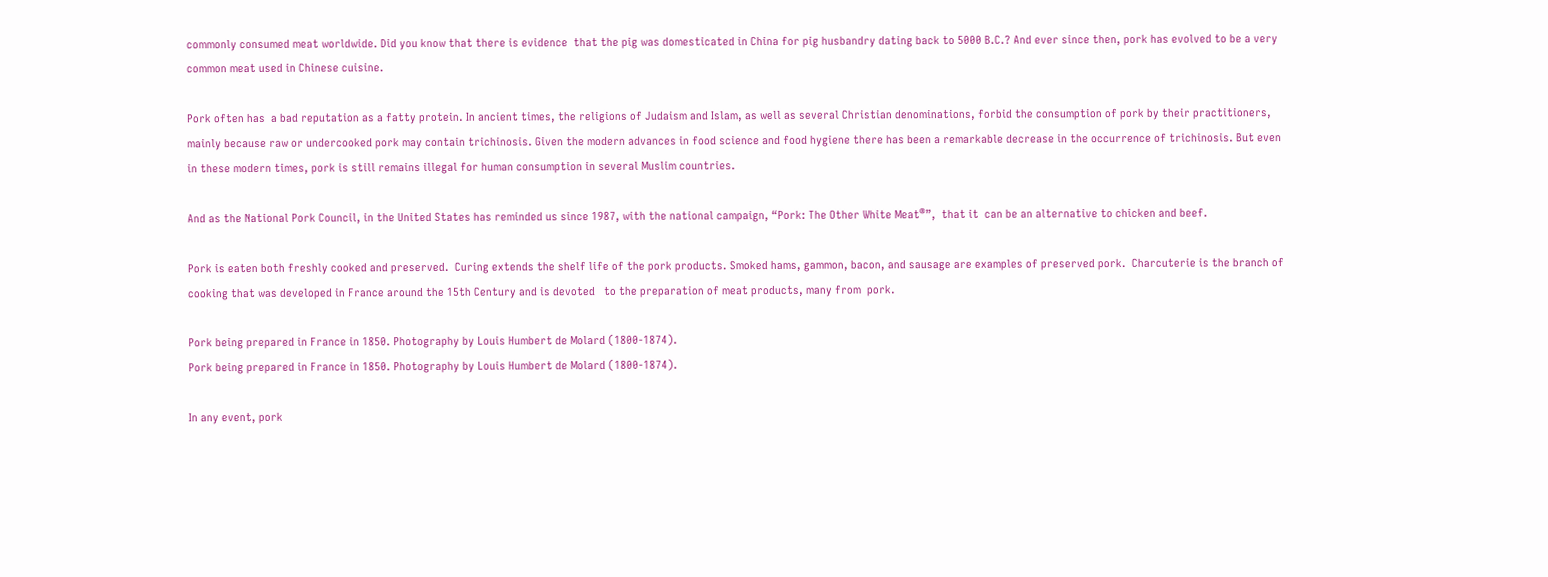commonly consumed meat worldwide. Did you know that there is evidence  that the pig was domesticated in China for pig husbandry dating back to 5000 B.C.? And ever since then, pork has evolved to be a very common meat used in Chinese cuisine.

Pork often has  a bad reputation as a fatty protein. In ancient times, the religions of Judaism and Islam, as well as several Christian denominations, forbid the consumption of pork by their practitioners, mainly because raw or undercooked pork may contain trichinosis. Given the modern advances in food science and food hygiene there has been a remarkable decrease in the occurrence of trichinosis. But even in these modern times, pork is still remains illegal for human consumption in several Muslim countries.

And as the National Pork Council, in the United States has reminded us since 1987, with the national campaign, “Pork: The Other White Meat®”,  that it  can be an alternative to chicken and beef.

Pork is eaten both freshly cooked and preserved.  Curing extends the shelf life of the pork products. Smoked hams, gammon, bacon, and sausage are examples of preserved pork.  Charcuterie is the branch of cooking that was developed in France around the 15th Century and is devoted   to the preparation of meat products, many from  pork.

Pork being prepared in France in 1850. Photography by Louis Humbert de Molard (1800-1874).
Pork being prepared in France in 1850. Photography by Louis Humbert de Molard (1800-1874).

In any event, pork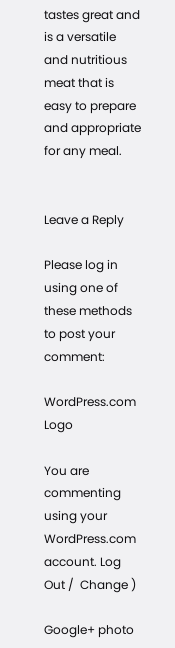tastes great and is a versatile and nutritious meat that is easy to prepare and appropriate for any meal.


Leave a Reply

Please log in using one of these methods to post your comment:

WordPress.com Logo

You are commenting using your WordPress.com account. Log Out /  Change )

Google+ photo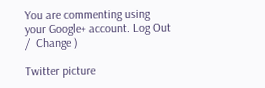You are commenting using your Google+ account. Log Out /  Change )

Twitter picture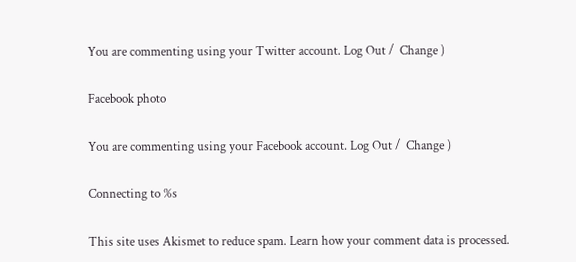You are commenting using your Twitter account. Log Out /  Change )

Facebook photo

You are commenting using your Facebook account. Log Out /  Change )

Connecting to %s

This site uses Akismet to reduce spam. Learn how your comment data is processed.